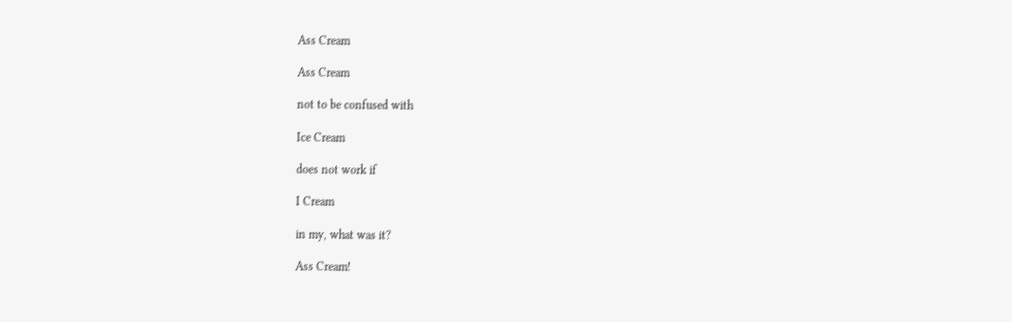Ass Cream

Ass Cream

not to be confused with

Ice Cream

does not work if

I Cream

in my, what was it?

Ass Cream!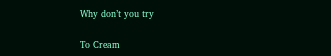Why don’t you try

To Cream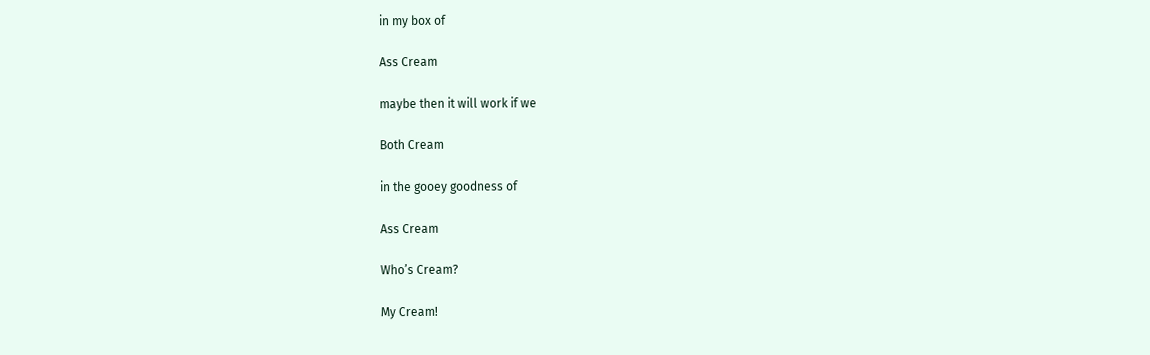in my box of

Ass Cream

maybe then it will work if we

Both Cream

in the gooey goodness of

Ass Cream

Who’s Cream?

My Cream!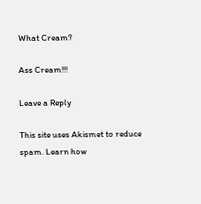What Cream?

Ass Cream!!!

Leave a Reply

This site uses Akismet to reduce spam. Learn how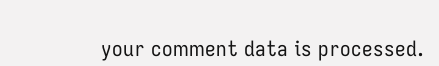your comment data is processed.